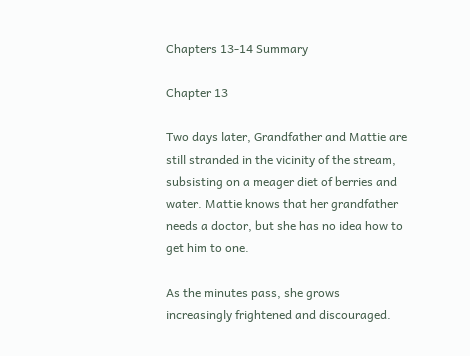Chapters 13-14 Summary

Chapter 13

Two days later, Grandfather and Mattie are still stranded in the vicinity of the stream, subsisting on a meager diet of berries and water. Mattie knows that her grandfather needs a doctor, but she has no idea how to get him to one.

As the minutes pass, she grows increasingly frightened and discouraged.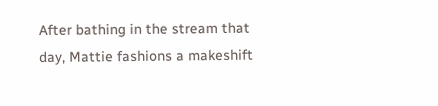After bathing in the stream that day, Mattie fashions a makeshift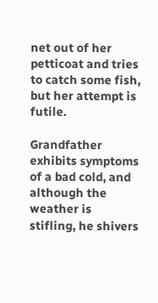net out of her petticoat and tries to catch some fish, but her attempt is futile.

Grandfather exhibits symptoms of a bad cold, and although the weather is stifling, he shivers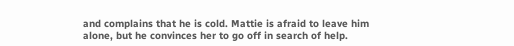and complains that he is cold. Mattie is afraid to leave him alone, but he convinces her to go off in search of help.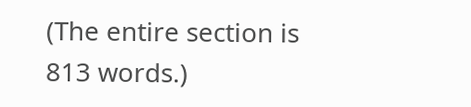(The entire section is 813 words.)